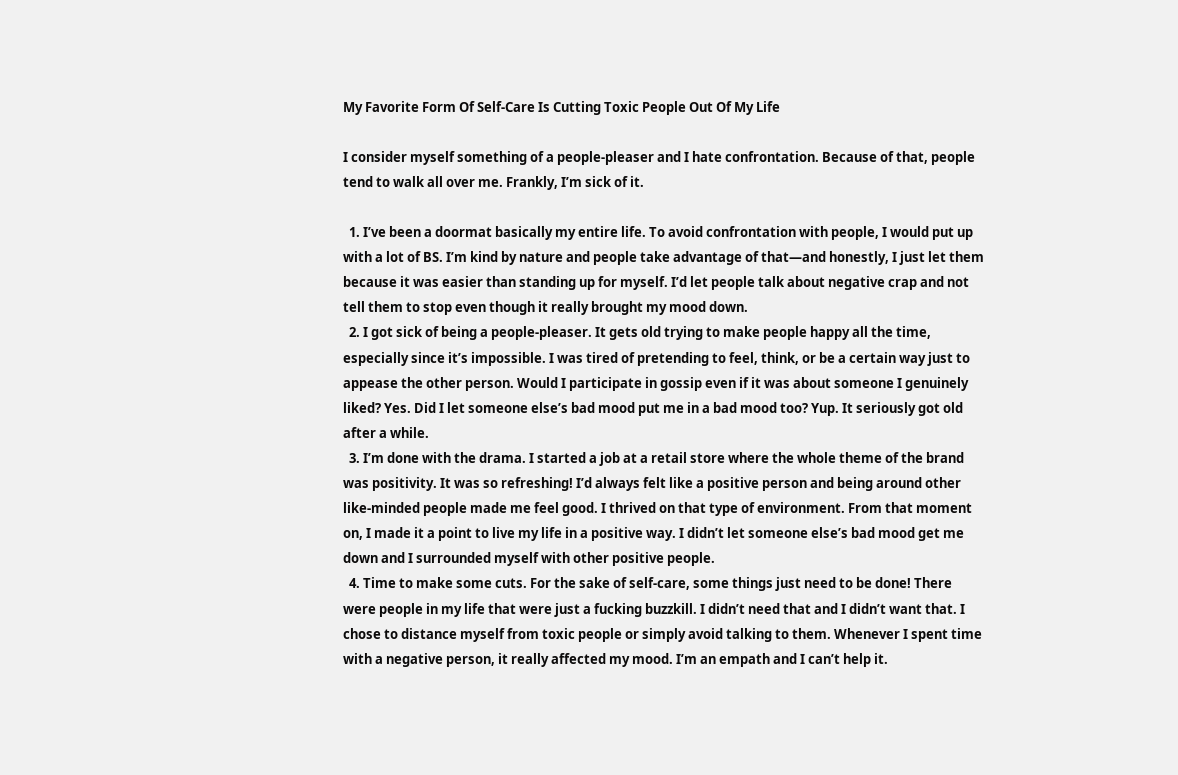My Favorite Form Of Self-Care Is Cutting Toxic People Out Of My Life

I consider myself something of a people-pleaser and I hate confrontation. Because of that, people tend to walk all over me. Frankly, I’m sick of it.

  1. I’ve been a doormat basically my entire life. To avoid confrontation with people, I would put up with a lot of BS. I’m kind by nature and people take advantage of that—and honestly, I just let them because it was easier than standing up for myself. I’d let people talk about negative crap and not tell them to stop even though it really brought my mood down.
  2. I got sick of being a people-pleaser. It gets old trying to make people happy all the time, especially since it’s impossible. I was tired of pretending to feel, think, or be a certain way just to appease the other person. Would I participate in gossip even if it was about someone I genuinely liked? Yes. Did I let someone else’s bad mood put me in a bad mood too? Yup. It seriously got old after a while.
  3. I’m done with the drama. I started a job at a retail store where the whole theme of the brand was positivity. It was so refreshing! I’d always felt like a positive person and being around other like-minded people made me feel good. I thrived on that type of environment. From that moment on, I made it a point to live my life in a positive way. I didn’t let someone else’s bad mood get me down and I surrounded myself with other positive people.
  4. Time to make some cuts. For the sake of self-care, some things just need to be done! There were people in my life that were just a fucking buzzkill. I didn’t need that and I didn’t want that. I chose to distance myself from toxic people or simply avoid talking to them. Whenever I spent time with a negative person, it really affected my mood. I’m an empath and I can’t help it.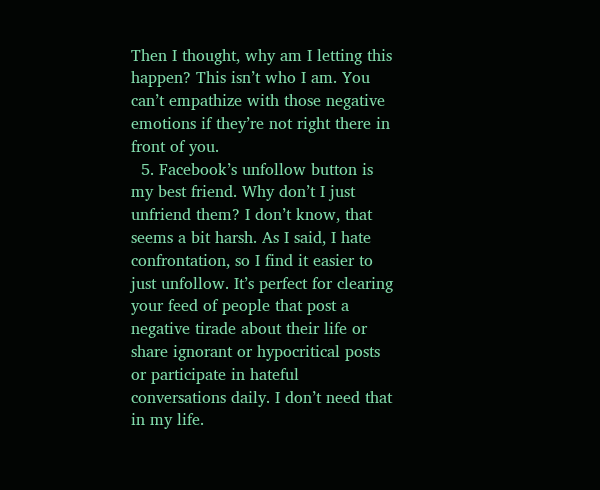Then I thought, why am I letting this happen? This isn’t who I am. You can’t empathize with those negative emotions if they’re not right there in front of you.
  5. Facebook’s unfollow button is my best friend. Why don’t I just unfriend them? I don’t know, that seems a bit harsh. As I said, I hate confrontation, so I find it easier to just unfollow. It’s perfect for clearing your feed of people that post a negative tirade about their life or share ignorant or hypocritical posts or participate in hateful conversations daily. I don’t need that in my life.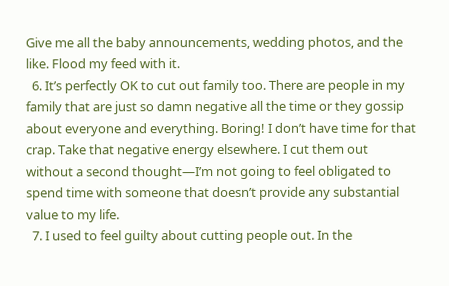Give me all the baby announcements, wedding photos, and the like. Flood my feed with it.
  6. It’s perfectly OK to cut out family too. There are people in my family that are just so damn negative all the time or they gossip about everyone and everything. Boring! I don’t have time for that crap. Take that negative energy elsewhere. I cut them out without a second thought—I’m not going to feel obligated to spend time with someone that doesn’t provide any substantial value to my life.
  7. I used to feel guilty about cutting people out. In the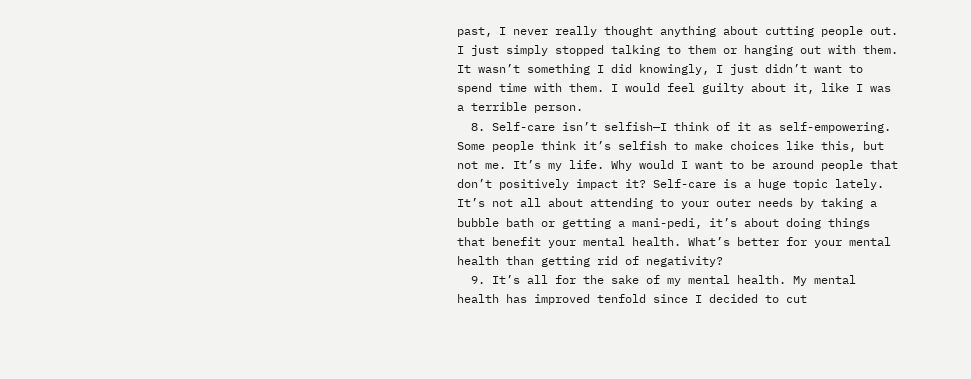past, I never really thought anything about cutting people out. I just simply stopped talking to them or hanging out with them. It wasn’t something I did knowingly, I just didn’t want to spend time with them. I would feel guilty about it, like I was a terrible person.
  8. Self-care isn’t selfish—I think of it as self-empowering. Some people think it’s selfish to make choices like this, but not me. It’s my life. Why would I want to be around people that don’t positively impact it? Self-care is a huge topic lately. It’s not all about attending to your outer needs by taking a bubble bath or getting a mani-pedi, it’s about doing things that benefit your mental health. What’s better for your mental health than getting rid of negativity?
  9. It’s all for the sake of my mental health. My mental health has improved tenfold since I decided to cut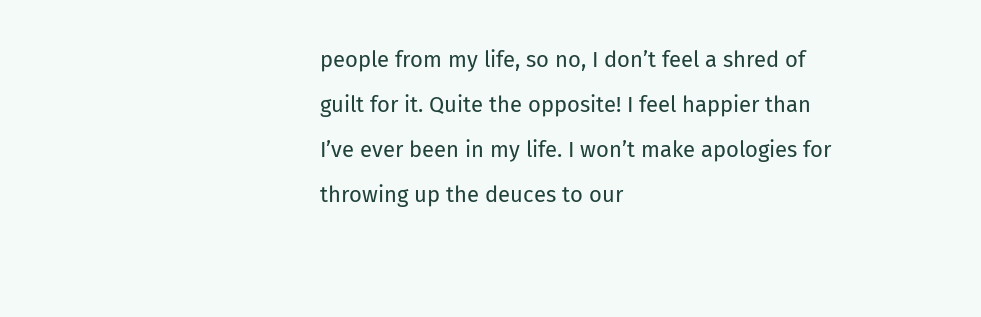people from my life, so no, I don’t feel a shred of guilt for it. Quite the opposite! I feel happier than I’ve ever been in my life. I won’t make apologies for throwing up the deuces to our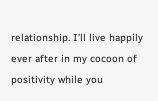relationship. I’ll live happily ever after in my cocoon of positivity while you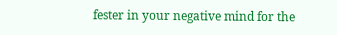fester in your negative mind for the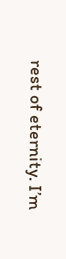rest of eternity. I’m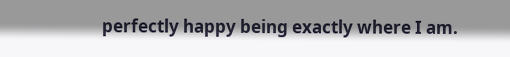perfectly happy being exactly where I am.